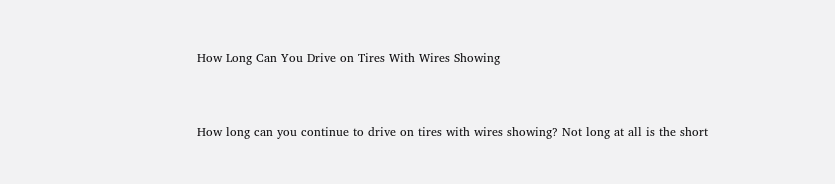How Long Can You Drive on Tires With Wires Showing


How long can you continue to drive on tires with wires showing? Not long at all is the short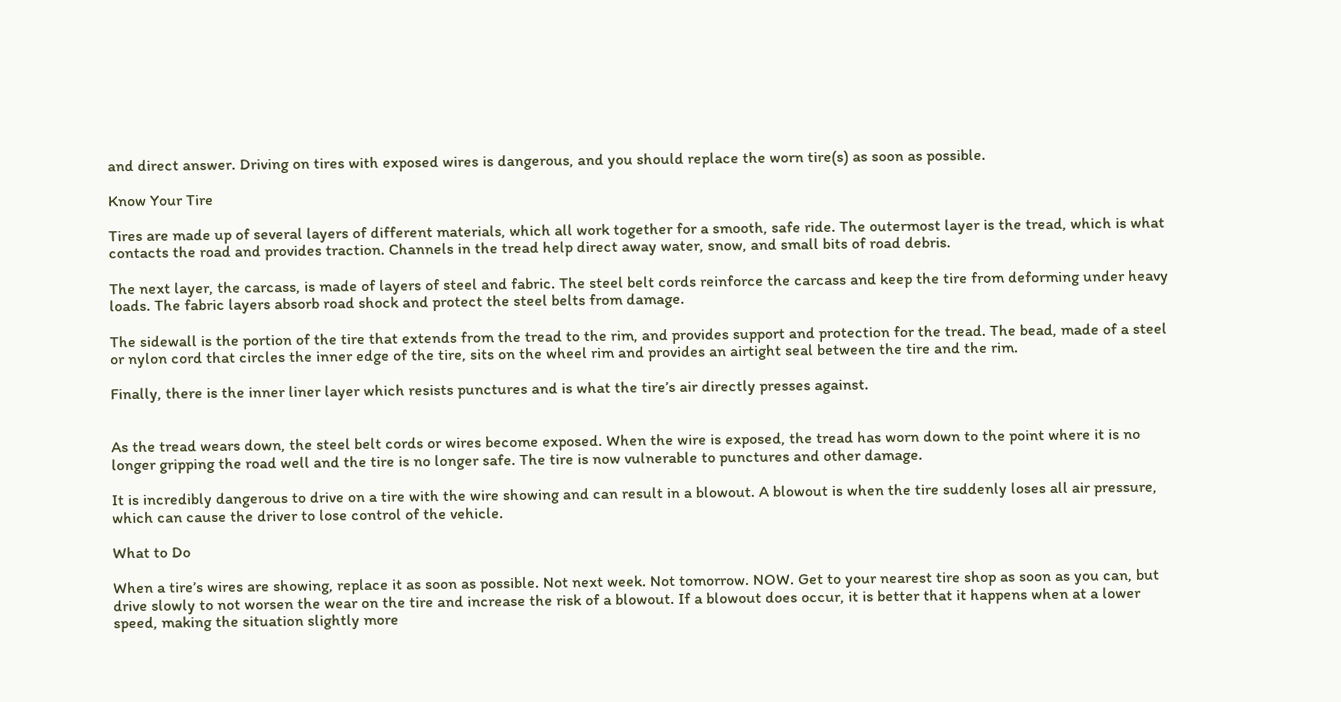and direct answer. Driving on tires with exposed wires is dangerous, and you should replace the worn tire(s) as soon as possible.

Know Your Tire

Tires are made up of several layers of different materials, which all work together for a smooth, safe ride. The outermost layer is the tread, which is what contacts the road and provides traction. Channels in the tread help direct away water, snow, and small bits of road debris.

The next layer, the carcass, is made of layers of steel and fabric. The steel belt cords reinforce the carcass and keep the tire from deforming under heavy loads. The fabric layers absorb road shock and protect the steel belts from damage.

The sidewall is the portion of the tire that extends from the tread to the rim, and provides support and protection for the tread. The bead, made of a steel or nylon cord that circles the inner edge of the tire, sits on the wheel rim and provides an airtight seal between the tire and the rim.

Finally, there is the inner liner layer which resists punctures and is what the tire’s air directly presses against.


As the tread wears down, the steel belt cords or wires become exposed. When the wire is exposed, the tread has worn down to the point where it is no longer gripping the road well and the tire is no longer safe. The tire is now vulnerable to punctures and other damage.

It is incredibly dangerous to drive on a tire with the wire showing and can result in a blowout. A blowout is when the tire suddenly loses all air pressure, which can cause the driver to lose control of the vehicle.

What to Do

When a tire’s wires are showing, replace it as soon as possible. Not next week. Not tomorrow. NOW. Get to your nearest tire shop as soon as you can, but drive slowly to not worsen the wear on the tire and increase the risk of a blowout. If a blowout does occur, it is better that it happens when at a lower speed, making the situation slightly more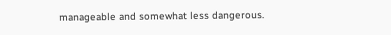manageable and somewhat less dangerous.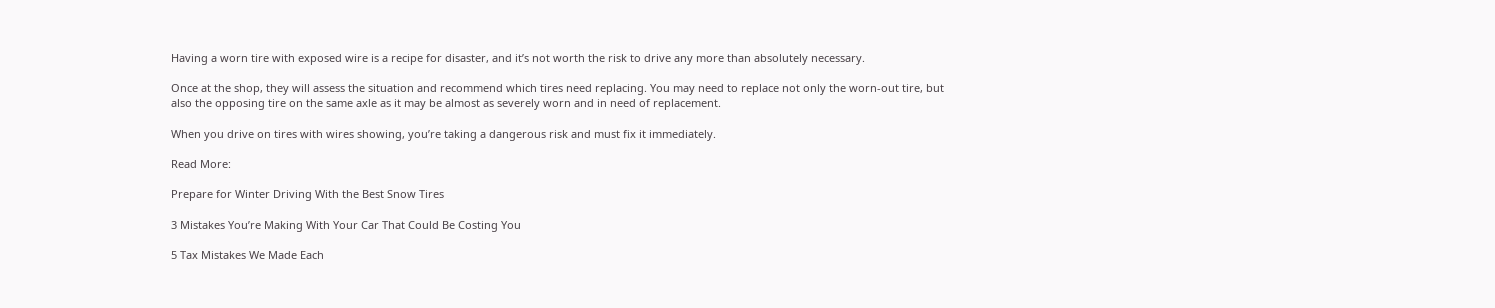Having a worn tire with exposed wire is a recipe for disaster, and it’s not worth the risk to drive any more than absolutely necessary.

Once at the shop, they will assess the situation and recommend which tires need replacing. You may need to replace not only the worn-out tire, but also the opposing tire on the same axle as it may be almost as severely worn and in need of replacement.

When you drive on tires with wires showing, you’re taking a dangerous risk and must fix it immediately.

Read More:

Prepare for Winter Driving With the Best Snow Tires

3 Mistakes You’re Making With Your Car That Could Be Costing You

5 Tax Mistakes We Made Each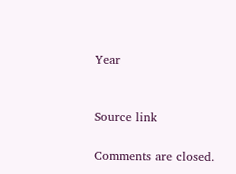Year


Source link

Comments are closed.